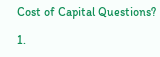Cost of Capital Questions?

1.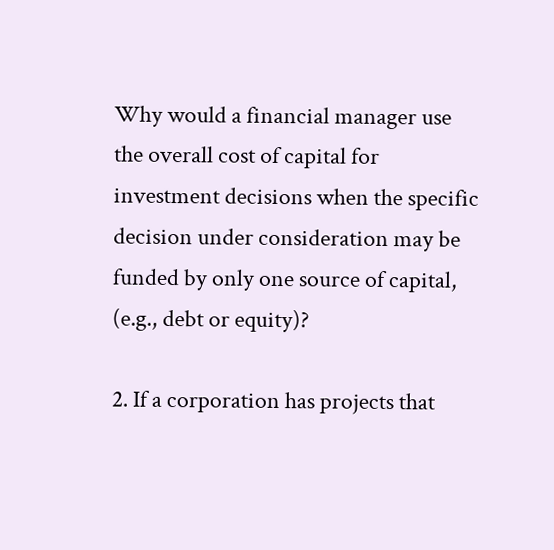Why would a financial manager use the overall cost of capital for investment decisions when the specific decision under consideration may be funded by only one source of capital, (e.g., debt or equity)?

2. If a corporation has projects that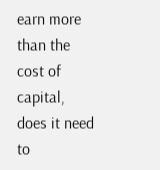earn more than the cost of capital, does it need to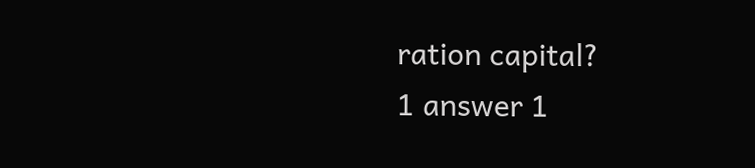ration capital?
1 answer 1